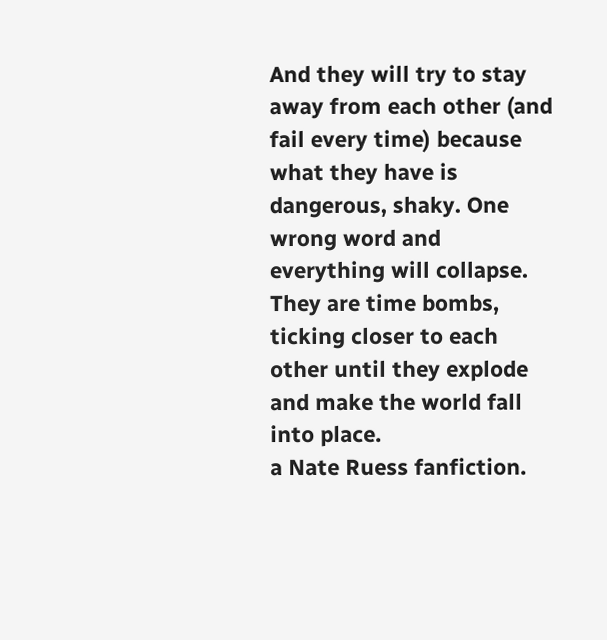And they will try to stay away from each other (and fail every time) because what they have is dangerous, shaky. One wrong word and everything will collapse. They are time bombs, ticking closer to each other until they explode and make the world fall into place.
a Nate Ruess fanfiction.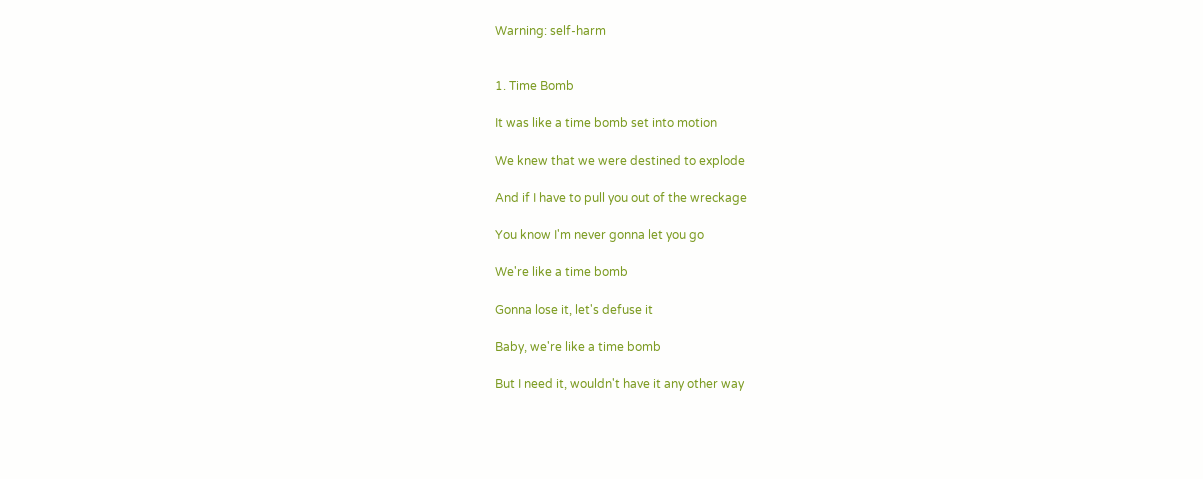Warning: self-harm


1. Time Bomb

It was like a time bomb set into motion

We knew that we were destined to explode

And if I have to pull you out of the wreckage

You know I'm never gonna let you go

We're like a time bomb

Gonna lose it, let's defuse it

Baby, we're like a time bomb

But I need it, wouldn't have it any other way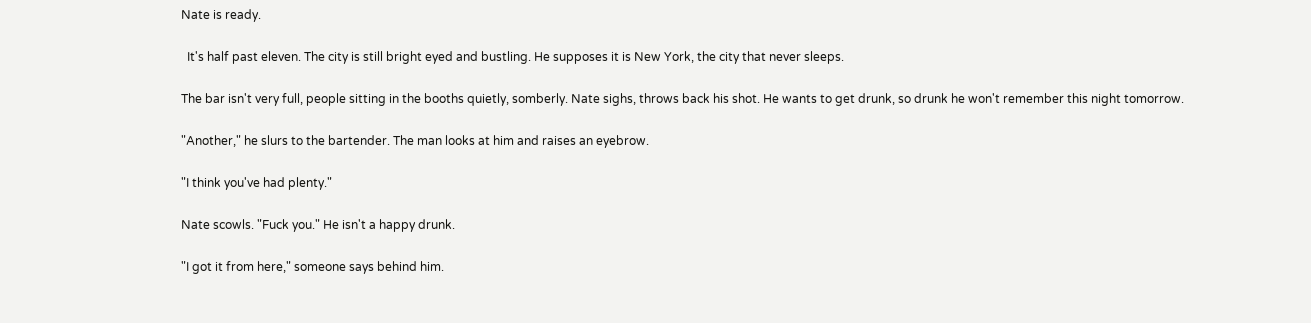Nate is ready.

  It's half past eleven. The city is still bright eyed and bustling. He supposes it is New York, the city that never sleeps.

The bar isn't very full, people sitting in the booths quietly, somberly. Nate sighs, throws back his shot. He wants to get drunk, so drunk he won't remember this night tomorrow.

"Another," he slurs to the bartender. The man looks at him and raises an eyebrow.

"I think you've had plenty."

Nate scowls. "Fuck you." He isn't a happy drunk.

"I got it from here," someone says behind him.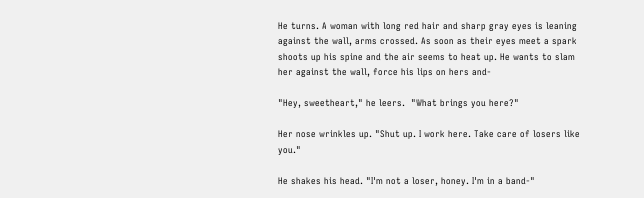He turns. A woman with long red hair and sharp gray eyes is leaning against the wall, arms crossed. As soon as their eyes meet a spark shoots up his spine and the air seems to heat up. He wants to slam her against the wall, force his lips on hers and-

"Hey, sweetheart," he leers.  "What brings you here?"

Her nose wrinkles up. "Shut up. I work here. Take care of losers like you."

He shakes his head. "I'm not a loser, honey. I'm in a band-"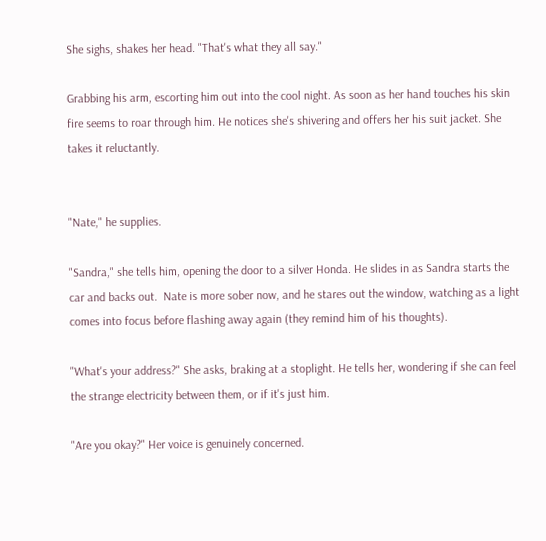She sighs, shakes her head. "That's what they all say."

Grabbing his arm, escorting him out into the cool night. As soon as her hand touches his skin fire seems to roar through him. He notices she's shivering and offers her his suit jacket. She takes it reluctantly.


"Nate," he supplies.

"Sandra," she tells him, opening the door to a silver Honda. He slides in as Sandra starts the car and backs out.  Nate is more sober now, and he stares out the window, watching as a light comes into focus before flashing away again (they remind him of his thoughts).

"What's your address?" She asks, braking at a stoplight. He tells her, wondering if she can feel the strange electricity between them, or if it's just him.

"Are you okay?" Her voice is genuinely concerned.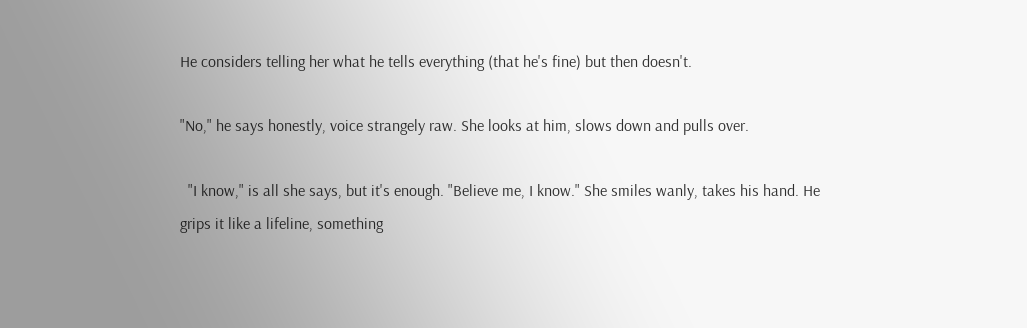He considers telling her what he tells everything (that he's fine) but then doesn't.

"No," he says honestly, voice strangely raw. She looks at him, slows down and pulls over.

  "I know," is all she says, but it's enough. "Believe me, I know." She smiles wanly, takes his hand. He grips it like a lifeline, something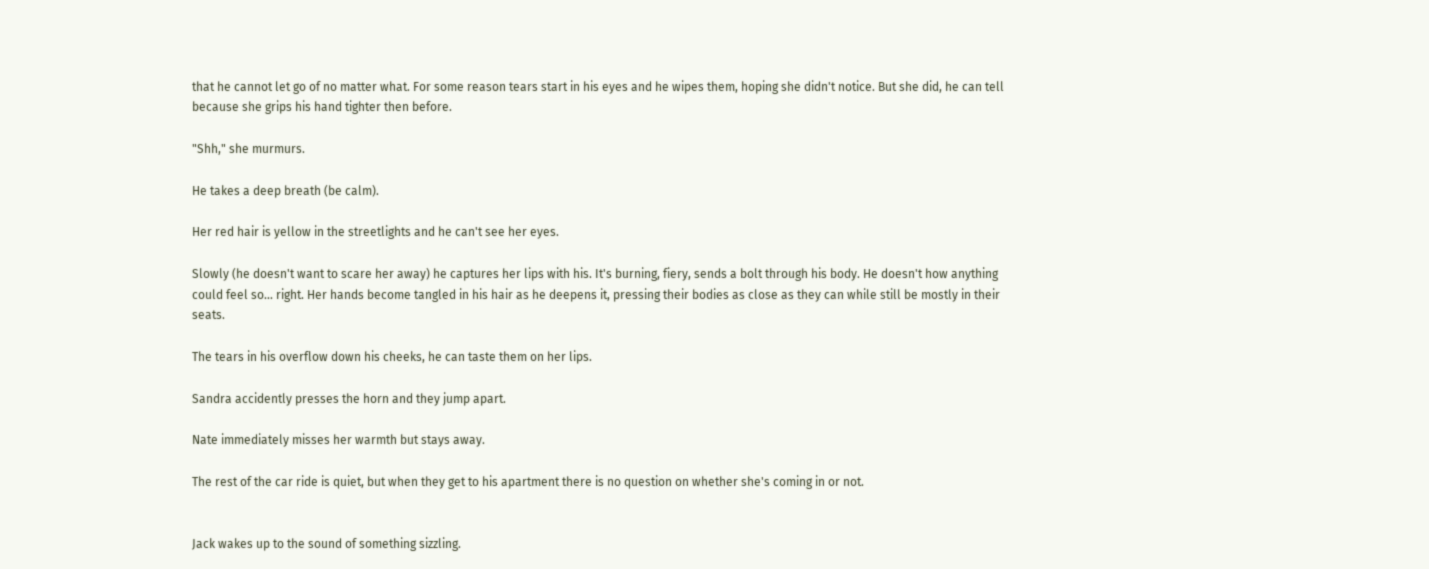that he cannot let go of no matter what. For some reason tears start in his eyes and he wipes them, hoping she didn't notice. But she did, he can tell because she grips his hand tighter then before.

"Shh," she murmurs.

He takes a deep breath (be calm).

Her red hair is yellow in the streetlights and he can't see her eyes.

Slowly (he doesn't want to scare her away) he captures her lips with his. It's burning, fiery, sends a bolt through his body. He doesn't how anything could feel so... right. Her hands become tangled in his hair as he deepens it, pressing their bodies as close as they can while still be mostly in their seats.

The tears in his overflow down his cheeks, he can taste them on her lips.

Sandra accidently presses the horn and they jump apart.

Nate immediately misses her warmth but stays away.

The rest of the car ride is quiet, but when they get to his apartment there is no question on whether she's coming in or not.


Jack wakes up to the sound of something sizzling.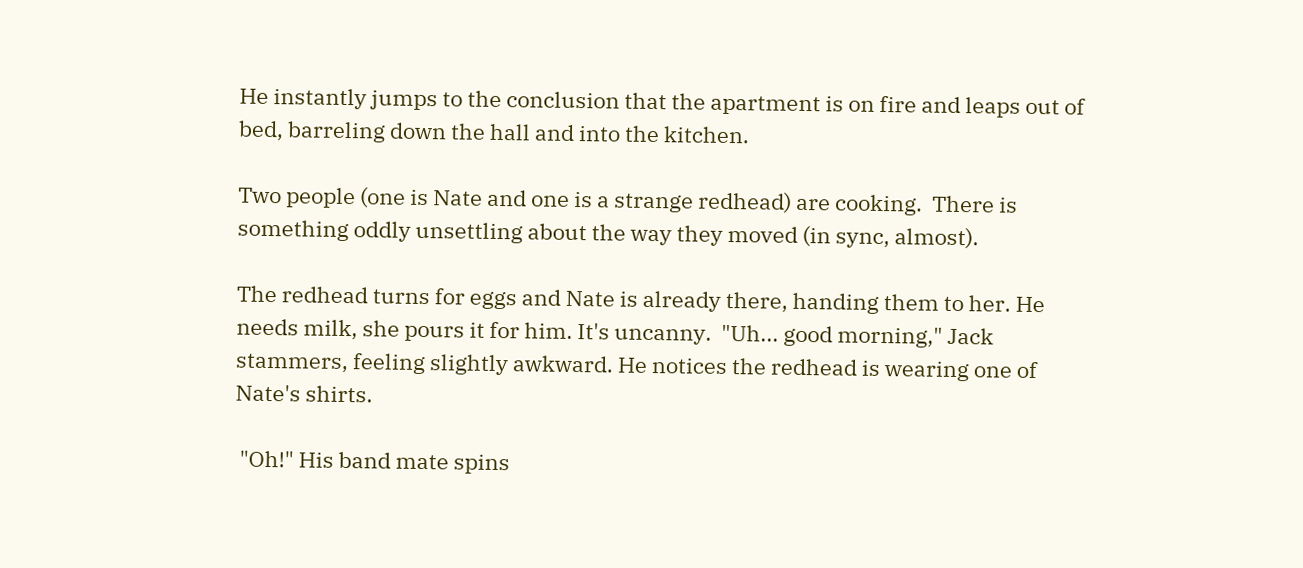He instantly jumps to the conclusion that the apartment is on fire and leaps out of bed, barreling down the hall and into the kitchen.

Two people (one is Nate and one is a strange redhead) are cooking.  There is something oddly unsettling about the way they moved (in sync, almost).

The redhead turns for eggs and Nate is already there, handing them to her. He needs milk, she pours it for him. It's uncanny.  "Uh... good morning," Jack stammers, feeling slightly awkward. He notices the redhead is wearing one of Nate's shirts.

 "Oh!" His band mate spins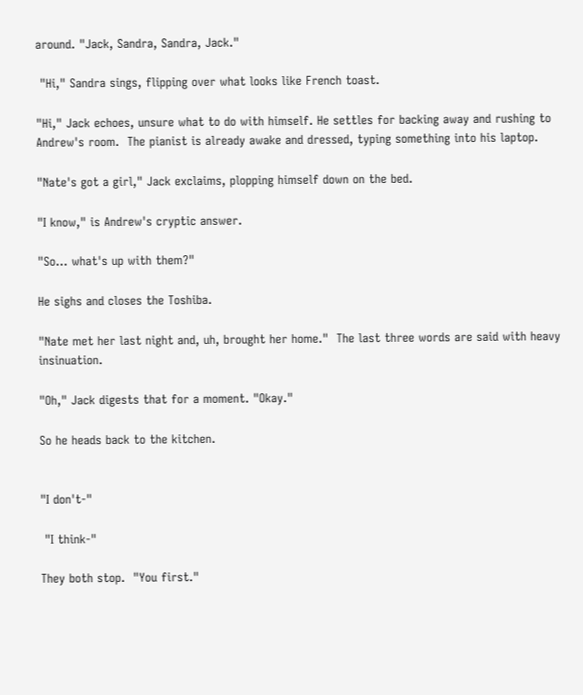around. "Jack, Sandra, Sandra, Jack."

 "Hi," Sandra sings, flipping over what looks like French toast.

"Hi," Jack echoes, unsure what to do with himself. He settles for backing away and rushing to Andrew's room.  The pianist is already awake and dressed, typing something into his laptop.

"Nate's got a girl," Jack exclaims, plopping himself down on the bed.

"I know," is Andrew's cryptic answer.

"So... what's up with them?"

He sighs and closes the Toshiba.

"Nate met her last night and, uh, brought her home."  The last three words are said with heavy insinuation.

"Oh," Jack digests that for a moment. "Okay."

So he heads back to the kitchen.


"I don't-"

 "I think-"

They both stop.  "You first."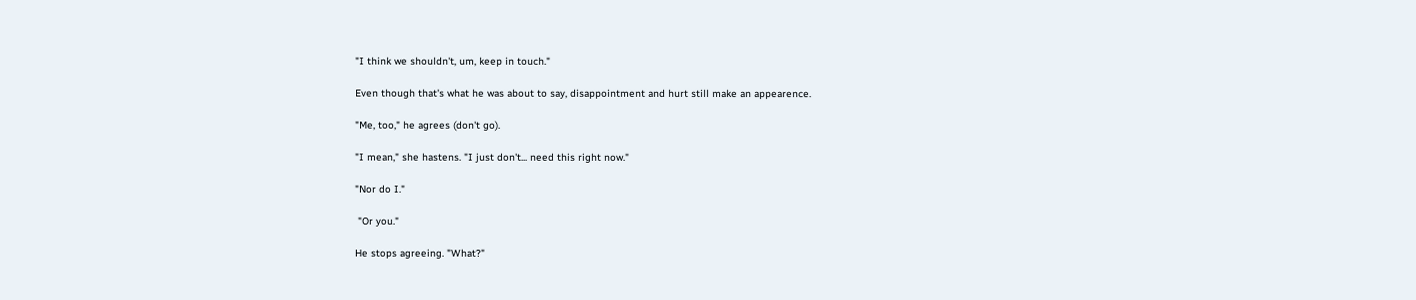"I think we shouldn't, um, keep in touch."

Even though that's what he was about to say, disappointment and hurt still make an appearence.

"Me, too," he agrees (don't go).

"I mean," she hastens. "I just don't... need this right now."

"Nor do I."

 "Or you."

He stops agreeing. "What?"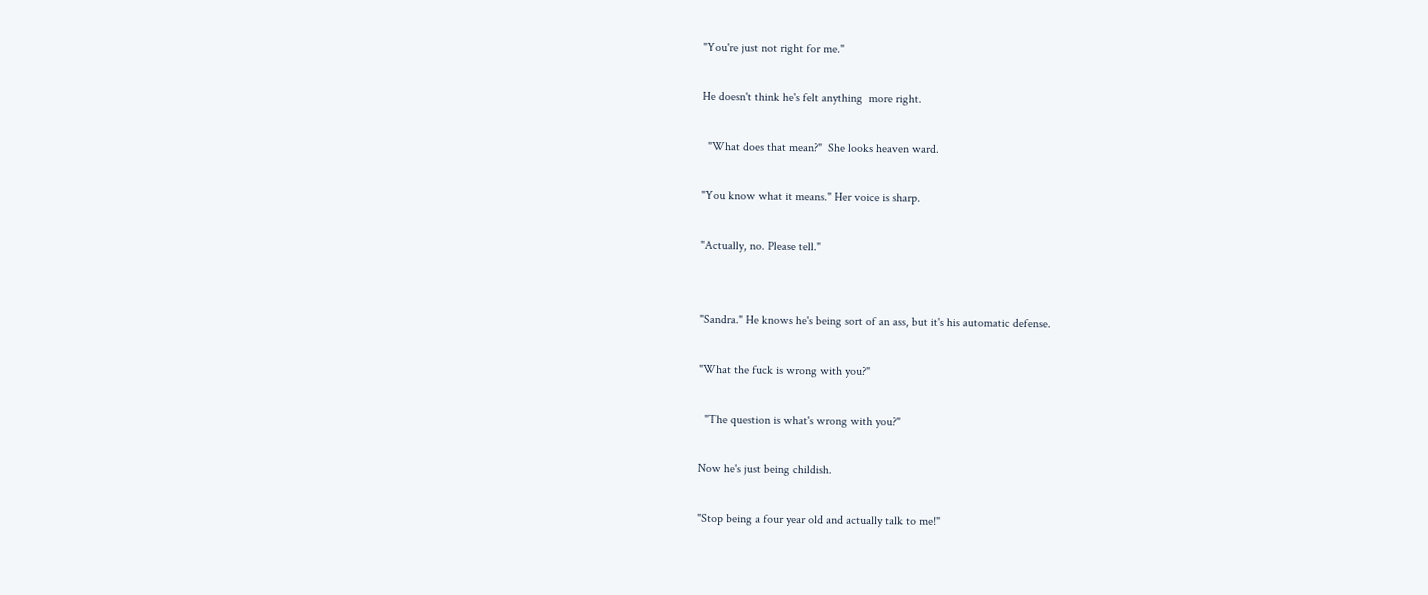"You're just not right for me."

He doesn't think he's felt anything  more right.

  "What does that mean?"  She looks heaven ward.

"You know what it means." Her voice is sharp.

"Actually, no. Please tell."


"Sandra." He knows he's being sort of an ass, but it's his automatic defense.

"What the fuck is wrong with you?"

  "The question is what's wrong with you?"

Now he's just being childish.

"Stop being a four year old and actually talk to me!"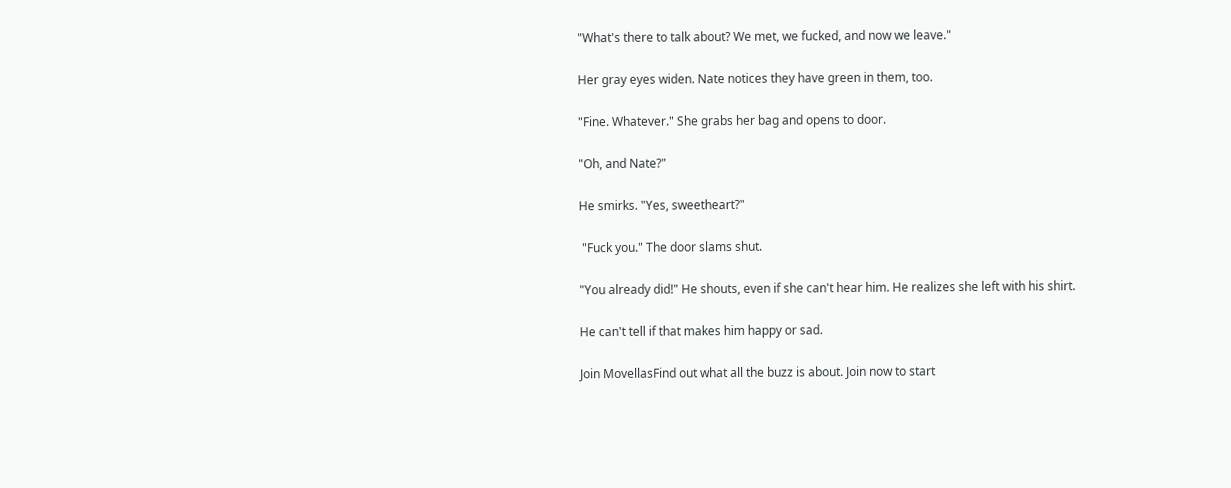"What's there to talk about? We met, we fucked, and now we leave."

Her gray eyes widen. Nate notices they have green in them, too.

"Fine. Whatever." She grabs her bag and opens to door.

"Oh, and Nate?"

He smirks. "Yes, sweetheart?"

 "Fuck you." The door slams shut.

"You already did!" He shouts, even if she can't hear him. He realizes she left with his shirt.

He can't tell if that makes him happy or sad.

Join MovellasFind out what all the buzz is about. Join now to start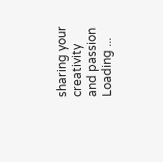sharing your creativity and passion
Loading ...